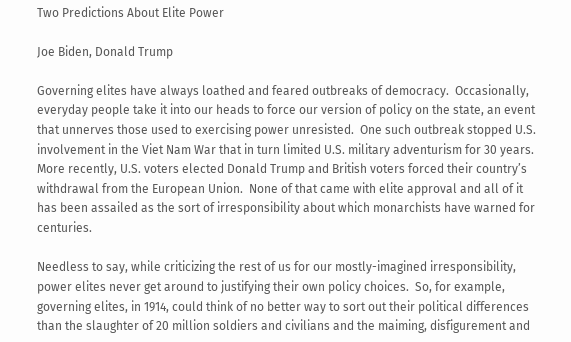Two Predictions About Elite Power

Joe Biden, Donald Trump

Governing elites have always loathed and feared outbreaks of democracy.  Occasionally, everyday people take it into our heads to force our version of policy on the state, an event that unnerves those used to exercising power unresisted.  One such outbreak stopped U.S. involvement in the Viet Nam War that in turn limited U.S. military adventurism for 30 years.  More recently, U.S. voters elected Donald Trump and British voters forced their country’s withdrawal from the European Union.  None of that came with elite approval and all of it has been assailed as the sort of irresponsibility about which monarchists have warned for centuries.

Needless to say, while criticizing the rest of us for our mostly-imagined irresponsibility, power elites never get around to justifying their own policy choices.  So, for example, governing elites, in 1914, could think of no better way to sort out their political differences than the slaughter of 20 million soldiers and civilians and the maiming, disfigurement and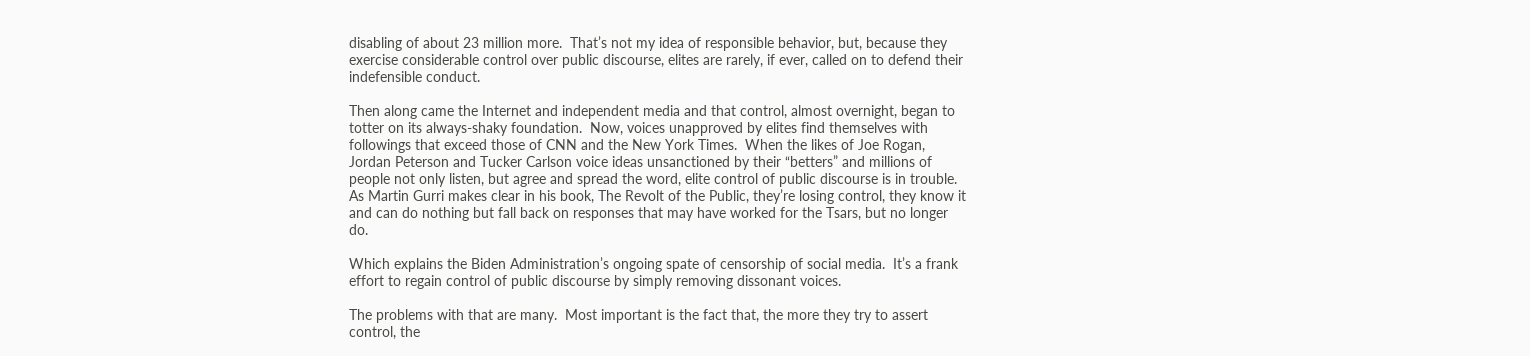disabling of about 23 million more.  That’s not my idea of responsible behavior, but, because they exercise considerable control over public discourse, elites are rarely, if ever, called on to defend their indefensible conduct.

Then along came the Internet and independent media and that control, almost overnight, began to totter on its always-shaky foundation.  Now, voices unapproved by elites find themselves with followings that exceed those of CNN and the New York Times.  When the likes of Joe Rogan, Jordan Peterson and Tucker Carlson voice ideas unsanctioned by their “betters” and millions of people not only listen, but agree and spread the word, elite control of public discourse is in trouble.  As Martin Gurri makes clear in his book, The Revolt of the Public, they’re losing control, they know it and can do nothing but fall back on responses that may have worked for the Tsars, but no longer do.

Which explains the Biden Administration’s ongoing spate of censorship of social media.  It’s a frank effort to regain control of public discourse by simply removing dissonant voices.

The problems with that are many.  Most important is the fact that, the more they try to assert control, the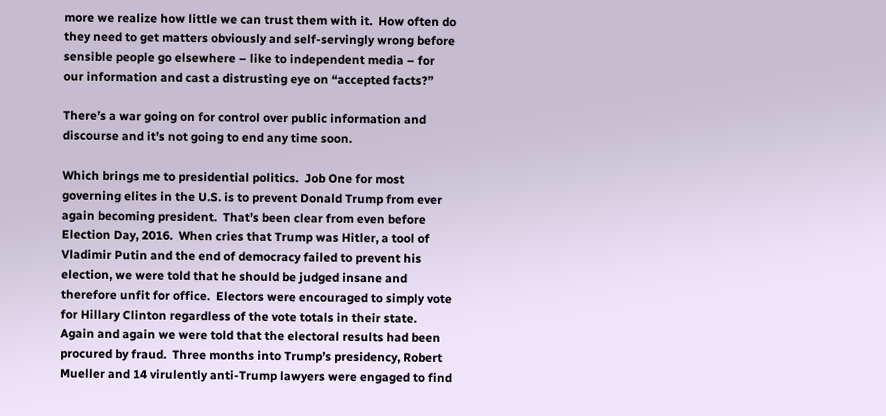more we realize how little we can trust them with it.  How often do they need to get matters obviously and self-servingly wrong before sensible people go elsewhere – like to independent media – for our information and cast a distrusting eye on “accepted facts?”

There’s a war going on for control over public information and discourse and it’s not going to end any time soon.

Which brings me to presidential politics.  Job One for most governing elites in the U.S. is to prevent Donald Trump from ever again becoming president.  That’s been clear from even before Election Day, 2016.  When cries that Trump was Hitler, a tool of Vladimir Putin and the end of democracy failed to prevent his election, we were told that he should be judged insane and therefore unfit for office.  Electors were encouraged to simply vote for Hillary Clinton regardless of the vote totals in their state.  Again and again we were told that the electoral results had been procured by fraud.  Three months into Trump’s presidency, Robert Mueller and 14 virulently anti-Trump lawyers were engaged to find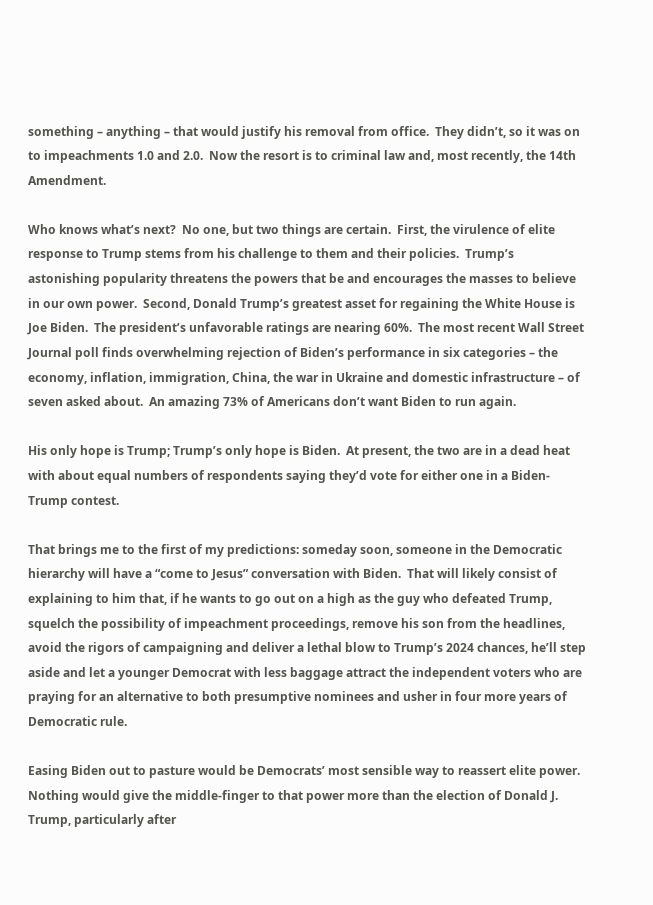something – anything – that would justify his removal from office.  They didn’t, so it was on to impeachments 1.0 and 2.0.  Now the resort is to criminal law and, most recently, the 14th Amendment.

Who knows what’s next?  No one, but two things are certain.  First, the virulence of elite response to Trump stems from his challenge to them and their policies.  Trump’s astonishing popularity threatens the powers that be and encourages the masses to believe in our own power.  Second, Donald Trump’s greatest asset for regaining the White House is Joe Biden.  The president’s unfavorable ratings are nearing 60%.  The most recent Wall Street Journal poll finds overwhelming rejection of Biden’s performance in six categories – the economy, inflation, immigration, China, the war in Ukraine and domestic infrastructure – of seven asked about.  An amazing 73% of Americans don’t want Biden to run again.

His only hope is Trump; Trump’s only hope is Biden.  At present, the two are in a dead heat with about equal numbers of respondents saying they’d vote for either one in a Biden-Trump contest.

That brings me to the first of my predictions: someday soon, someone in the Democratic hierarchy will have a “come to Jesus” conversation with Biden.  That will likely consist of explaining to him that, if he wants to go out on a high as the guy who defeated Trump, squelch the possibility of impeachment proceedings, remove his son from the headlines, avoid the rigors of campaigning and deliver a lethal blow to Trump’s 2024 chances, he’ll step aside and let a younger Democrat with less baggage attract the independent voters who are praying for an alternative to both presumptive nominees and usher in four more years of Democratic rule.

Easing Biden out to pasture would be Democrats’ most sensible way to reassert elite power.  Nothing would give the middle-finger to that power more than the election of Donald J. Trump, particularly after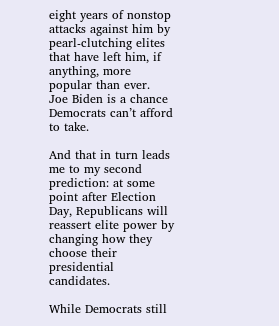eight years of nonstop attacks against him by pearl-clutching elites that have left him, if anything, more popular than ever.  Joe Biden is a chance Democrats can’t afford to take.

And that in turn leads me to my second prediction: at some point after Election Day, Republicans will reassert elite power by changing how they choose their presidential candidates.

While Democrats still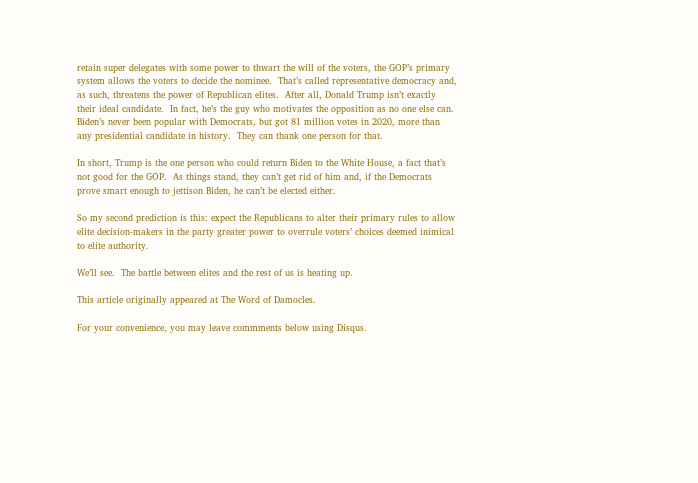retain super delegates with some power to thwart the will of the voters, the GOP’s primary system allows the voters to decide the nominee.  That’s called representative democracy and, as such, threatens the power of Republican elites.  After all, Donald Trump isn’t exactly their ideal candidate.  In fact, he’s the guy who motivates the opposition as no one else can.  Biden’s never been popular with Democrats, but got 81 million votes in 2020, more than any presidential candidate in history.  They can thank one person for that.

In short, Trump is the one person who could return Biden to the White House, a fact that’s not good for the GOP.  As things stand, they can’t get rid of him and, if the Democrats prove smart enough to jettison Biden, he can’t be elected either.

So my second prediction is this: expect the Republicans to alter their primary rules to allow elite decision-makers in the party greater power to overrule voters’ choices deemed inimical to elite authority.

We’ll see.  The battle between elites and the rest of us is heating up.

This article originally appeared at The Word of Damocles.

For your convenience, you may leave commments below using Disqus.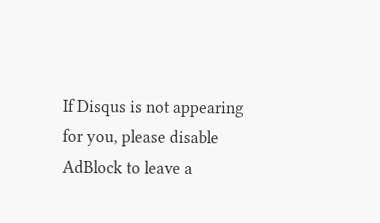If Disqus is not appearing for you, please disable AdBlock to leave a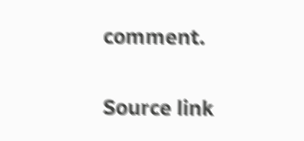comment.

Source link